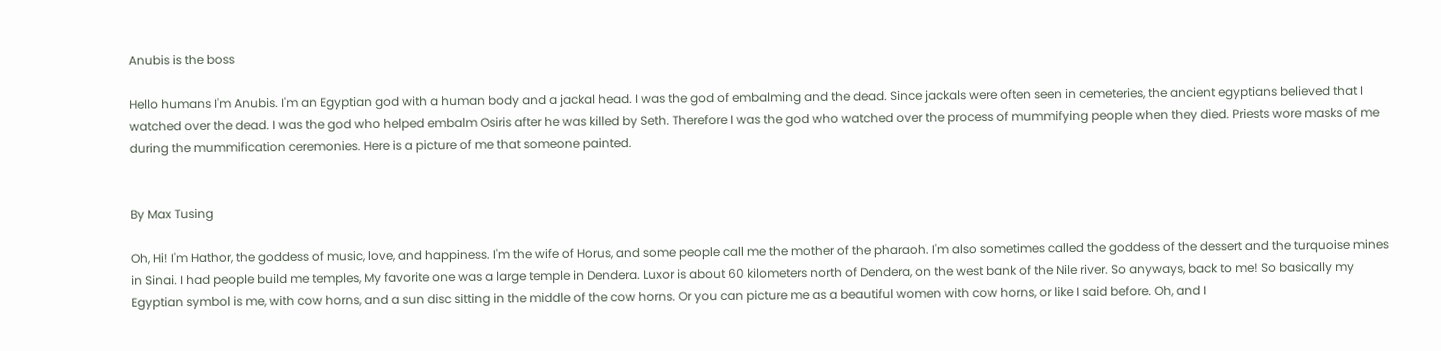Anubis is the boss

Hello humans I'm Anubis. I'm an Egyptian god with a human body and a jackal head. I was the god of embalming and the dead. Since jackals were often seen in cemeteries, the ancient egyptians believed that I watched over the dead. I was the god who helped embalm Osiris after he was killed by Seth. Therefore I was the god who watched over the process of mummifying people when they died. Priests wore masks of me during the mummification ceremonies. Here is a picture of me that someone painted.


By Max Tusing

Oh, Hi! I'm Hathor, the goddess of music, love, and happiness. I'm the wife of Horus, and some people call me the mother of the pharaoh. I'm also sometimes called the goddess of the dessert and the turquoise mines in Sinai. I had people build me temples, My favorite one was a large temple in Dendera. Luxor is about 60 kilometers north of Dendera, on the west bank of the Nile river. So anyways, back to me! So basically my Egyptian symbol is me, with cow horns, and a sun disc sitting in the middle of the cow horns. Or you can picture me as a beautiful women with cow horns, or like I said before. Oh, and I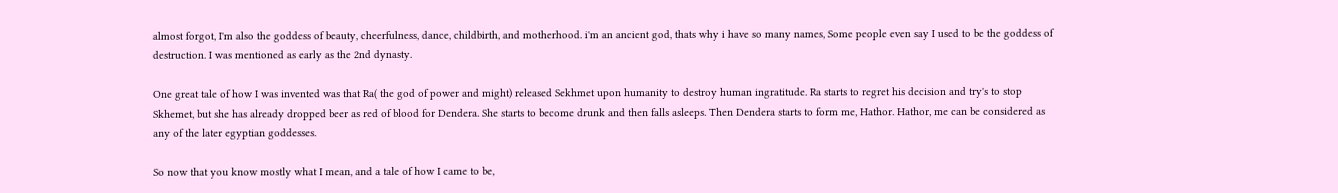almost forgot, I'm also the goddess of beauty, cheerfulness, dance, childbirth, and motherhood. i'm an ancient god, thats why i have so many names, Some people even say I used to be the goddess of destruction. I was mentioned as early as the 2nd dynasty.

One great tale of how I was invented was that Ra( the god of power and might) released Sekhmet upon humanity to destroy human ingratitude. Ra starts to regret his decision and try's to stop Skhemet, but she has already dropped beer as red of blood for Dendera. She starts to become drunk and then falls asleeps. Then Dendera starts to form me, Hathor. Hathor, me can be considered as any of the later egyptian goddesses.

So now that you know mostly what I mean, and a tale of how I came to be,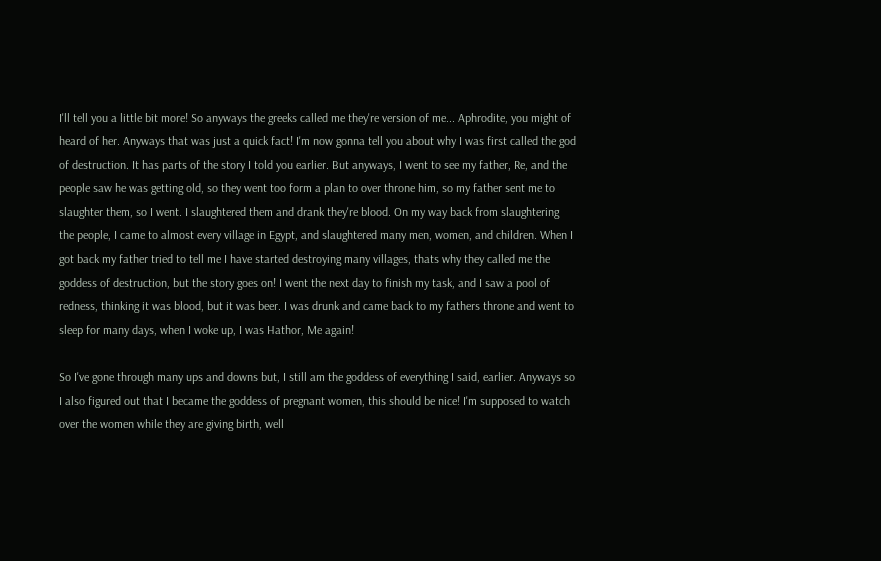I'll tell you a little bit more! So anyways the greeks called me they're version of me... Aphrodite, you might of heard of her. Anyways that was just a quick fact! I'm now gonna tell you about why I was first called the god of destruction. It has parts of the story I told you earlier. But anyways, I went to see my father, Re, and the people saw he was getting old, so they went too form a plan to over throne him, so my father sent me to slaughter them, so I went. I slaughtered them and drank they're blood. On my way back from slaughtering the people, I came to almost every village in Egypt, and slaughtered many men, women, and children. When I got back my father tried to tell me I have started destroying many villages, thats why they called me the goddess of destruction, but the story goes on! I went the next day to finish my task, and I saw a pool of redness, thinking it was blood, but it was beer. I was drunk and came back to my fathers throne and went to sleep for many days, when I woke up, I was Hathor, Me again!

So I've gone through many ups and downs but, I still am the goddess of everything I said, earlier. Anyways so I also figured out that I became the goddess of pregnant women, this should be nice! I'm supposed to watch over the women while they are giving birth, well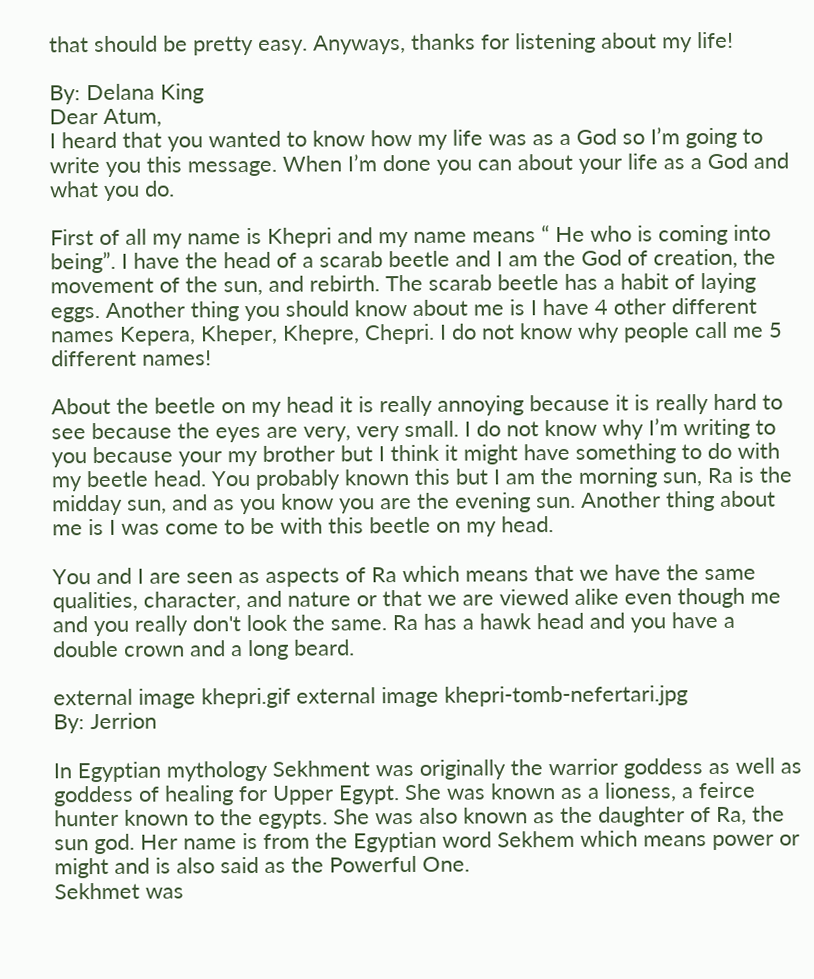that should be pretty easy. Anyways, thanks for listening about my life!

By: Delana King
Dear Atum,
I heard that you wanted to know how my life was as a God so I’m going to write you this message. When I’m done you can about your life as a God and what you do.

First of all my name is Khepri and my name means “ He who is coming into being”. I have the head of a scarab beetle and I am the God of creation, the movement of the sun, and rebirth. The scarab beetle has a habit of laying eggs. Another thing you should know about me is I have 4 other different names Kepera, Kheper, Khepre, Chepri. I do not know why people call me 5 different names!

About the beetle on my head it is really annoying because it is really hard to see because the eyes are very, very small. I do not know why I’m writing to you because your my brother but I think it might have something to do with my beetle head. You probably known this but I am the morning sun, Ra is the midday sun, and as you know you are the evening sun. Another thing about me is I was come to be with this beetle on my head.

You and I are seen as aspects of Ra which means that we have the same qualities, character, and nature or that we are viewed alike even though me and you really don't look the same. Ra has a hawk head and you have a double crown and a long beard.

external image khepri.gif external image khepri-tomb-nefertari.jpg
By: Jerrion

In Egyptian mythology Sekhment was originally the warrior goddess as well as goddess of healing for Upper Egypt. She was known as a lioness, a feirce hunter known to the egypts. She was also known as the daughter of Ra, the sun god. Her name is from the Egyptian word Sekhem which means power or might and is also said as the Powerful One.
Sekhmet was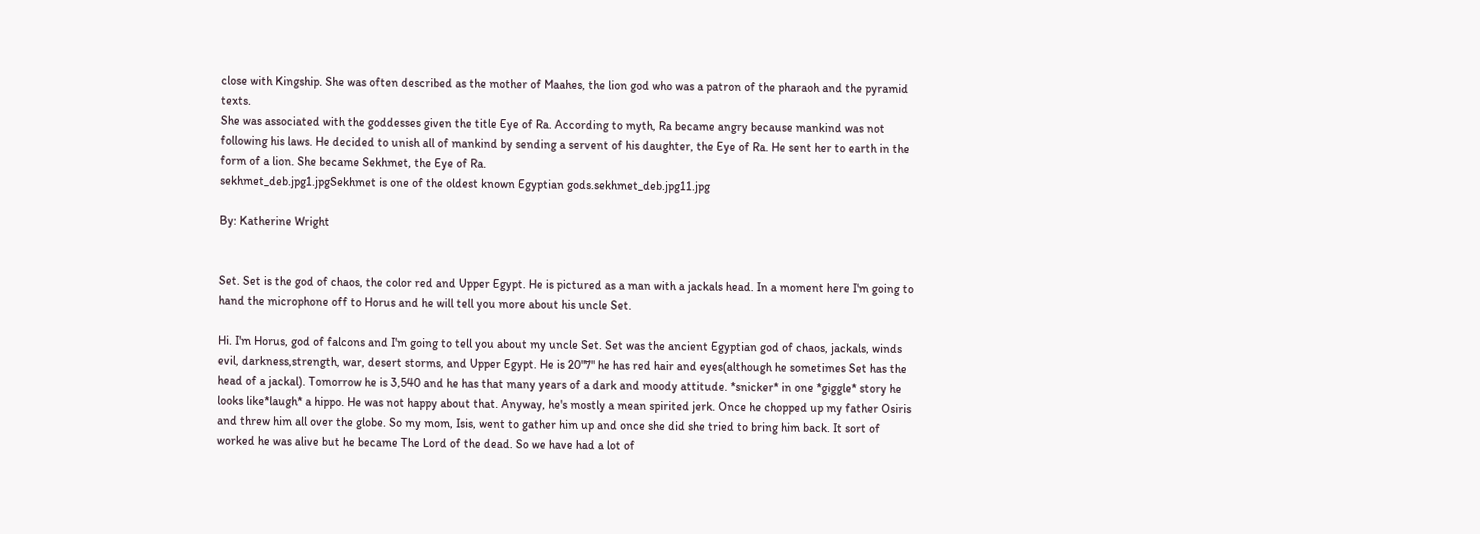close with Kingship. She was often described as the mother of Maahes, the lion god who was a patron of the pharaoh and the pyramid texts.
She was associated with the goddesses given the title Eye of Ra. According to myth, Ra became angry because mankind was not following his laws. He decided to unish all of mankind by sending a servent of his daughter, the Eye of Ra. He sent her to earth in the form of a lion. She became Sekhmet, the Eye of Ra.
sekhmet_deb.jpg1.jpgSekhmet is one of the oldest known Egyptian gods.sekhmet_deb.jpg11.jpg

By: Katherine Wright


Set. Set is the god of chaos, the color red and Upper Egypt. He is pictured as a man with a jackals head. In a moment here I'm going to hand the microphone off to Horus and he will tell you more about his uncle Set.

Hi. I'm Horus, god of falcons and I'm going to tell you about my uncle Set. Set was the ancient Egyptian god of chaos, jackals, winds evil, darkness,strength, war, desert storms, and Upper Egypt. He is 20"7" he has red hair and eyes(although he sometimes Set has the head of a jackal). Tomorrow he is 3,540 and he has that many years of a dark and moody attitude. *snicker* in one *giggle* story he looks like*laugh* a hippo. He was not happy about that. Anyway, he's mostly a mean spirited jerk. Once he chopped up my father Osiris and threw him all over the globe. So my mom, Isis, went to gather him up and once she did she tried to bring him back. It sort of worked he was alive but he became The Lord of the dead. So we have had a lot of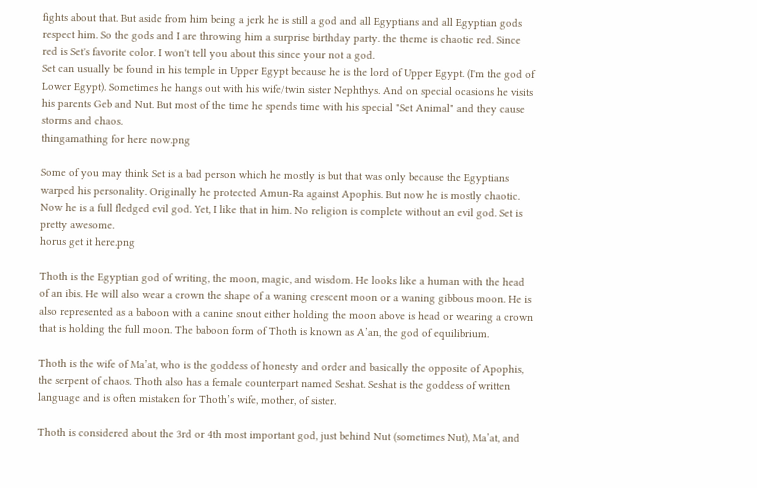fights about that. But aside from him being a jerk he is still a god and all Egyptians and all Egyptian gods respect him. So the gods and I are throwing him a surprise birthday party. the theme is chaotic red. Since red is Set's favorite color. I won't tell you about this since your not a god.
Set can usually be found in his temple in Upper Egypt because he is the lord of Upper Egypt. (I'm the god of Lower Egypt). Sometimes he hangs out with his wife/twin sister Nephthys. And on special ocasions he visits his parents Geb and Nut. But most of the time he spends time with his special "Set Animal" and they cause storms and chaos.
thingamathing for here now.png

Some of you may think Set is a bad person which he mostly is but that was only because the Egyptians warped his personality. Originally he protected Amun-Ra against Apophis. But now he is mostly chaotic. Now he is a full fledged evil god. Yet, I like that in him. No religion is complete without an evil god. Set is pretty awesome.
horus get it here.png

Thoth is the Egyptian god of writing, the moon, magic, and wisdom. He looks like a human with the head of an ibis. He will also wear a crown the shape of a waning crescent moon or a waning gibbous moon. He is also represented as a baboon with a canine snout either holding the moon above is head or wearing a crown that is holding the full moon. The baboon form of Thoth is known as A’an, the god of equilibrium.

Thoth is the wife of Ma’at, who is the goddess of honesty and order and basically the opposite of Apophis, the serpent of chaos. Thoth also has a female counterpart named Seshat. Seshat is the goddess of written language and is often mistaken for Thoth’s wife, mother, of sister.

Thoth is considered about the 3rd or 4th most important god, just behind Nut (sometimes Nut), Ma’at, and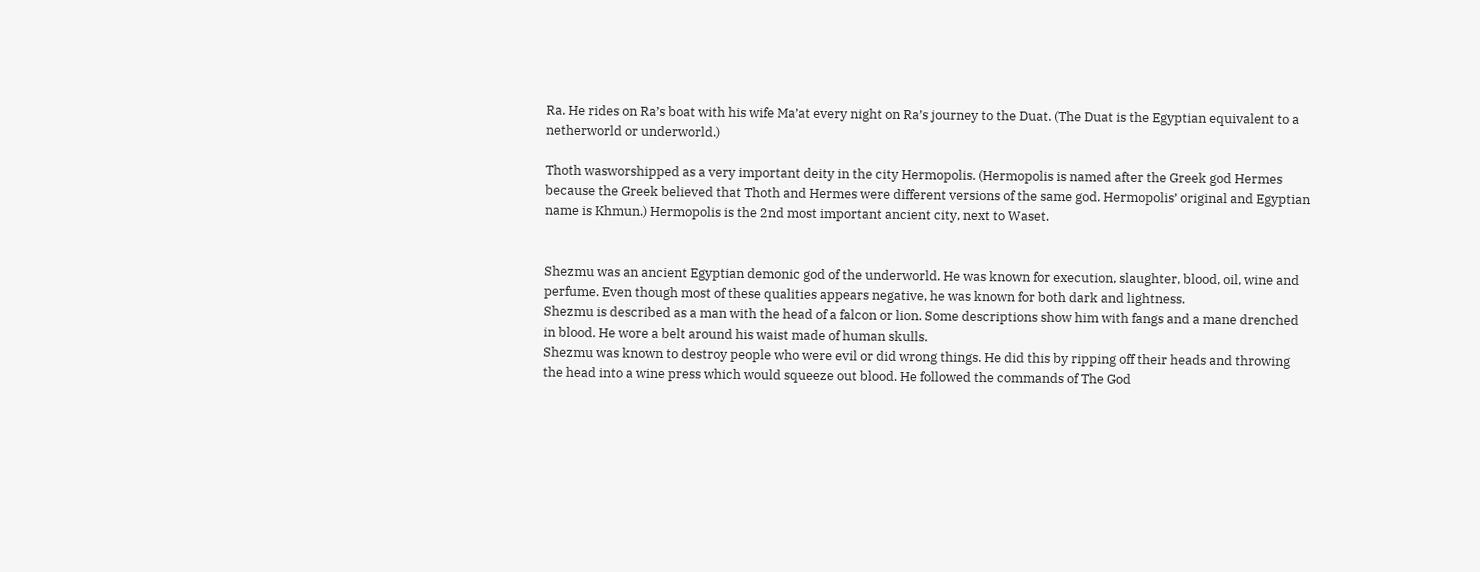Ra. He rides on Ra’s boat with his wife Ma’at every night on Ra’s journey to the Duat. (The Duat is the Egyptian equivalent to a netherworld or underworld.)

Thoth wasworshipped as a very important deity in the city Hermopolis. (Hermopolis is named after the Greek god Hermes because the Greek believed that Thoth and Hermes were different versions of the same god. Hermopolis’ original and Egyptian name is Khmun.) Hermopolis is the 2nd most important ancient city, next to Waset.


Shezmu was an ancient Egyptian demonic god of the underworld. He was known for execution, slaughter, blood, oil, wine and perfume. Even though most of these qualities appears negative, he was known for both dark and lightness.
Shezmu is described as a man with the head of a falcon or lion. Some descriptions show him with fangs and a mane drenched in blood. He wore a belt around his waist made of human skulls.
Shezmu was known to destroy people who were evil or did wrong things. He did this by ripping off their heads and throwing the head into a wine press which would squeeze out blood. He followed the commands of The God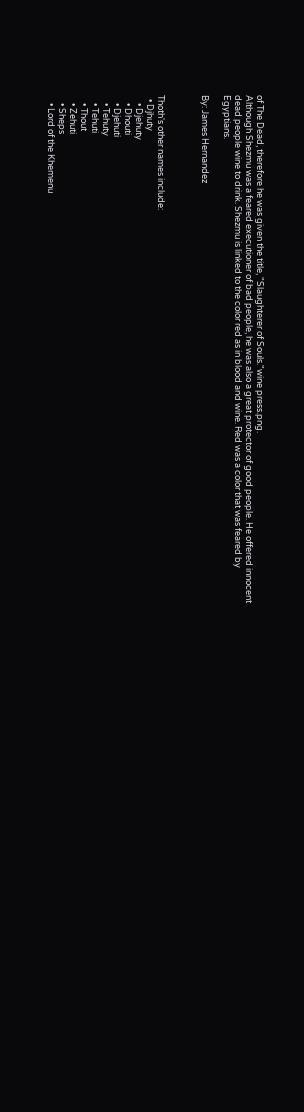of The Dead, therefore he was given the title, "Slaughterer of Souls."wine press.png.
Although Shezmu was a feared executioner of bad people, he was also a great protector of good people. He offered innocent dead people wine to drink. Shezmu is linked to the color red as in blood and wine. Red was a color that was feared by Egyptians.

By: James Hernandez



Thoth's other names include:
  • Djhuty
    • Djehuty
    • Dhouti
    • Djehuti
    • Tehuty
    • Tehuti
    • Thout
    • Zehuti
    • Sheps
    • Lord of the Khemenu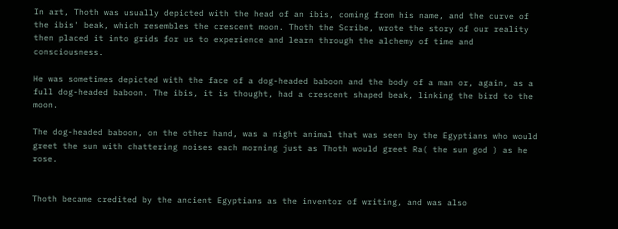In art, Thoth was usually depicted with the head of an ibis, coming from his name, and the curve of the ibis' beak, which resembles the crescent moon. Thoth the Scribe, wrote the story of our reality then placed it into grids for us to experience and learn through the alchemy of time and consciousness.

He was sometimes depicted with the face of a dog-headed baboon and the body of a man or, again, as a full dog-headed baboon. The ibis, it is thought, had a crescent shaped beak, linking the bird to the moon.

The dog-headed baboon, on the other hand, was a night animal that was seen by the Egyptians who would greet the sun with chattering noises each morning just as Thoth would greet Ra( the sun god ) as he rose.


Thoth became credited by the ancient Egyptians as the inventor of writing, and was also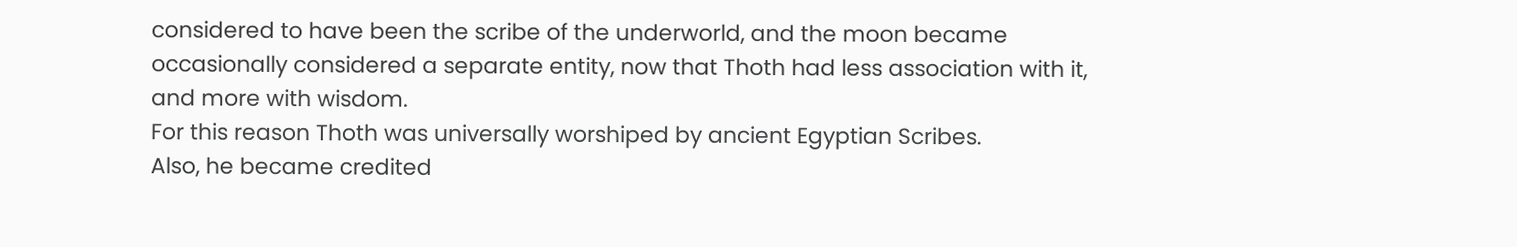considered to have been the scribe of the underworld, and the moon became occasionally considered a separate entity, now that Thoth had less association with it, and more with wisdom.
For this reason Thoth was universally worshiped by ancient Egyptian Scribes.
Also, he became credited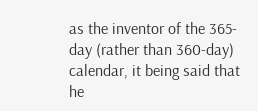as the inventor of the 365-day (rather than 360-day) calendar, it being said that he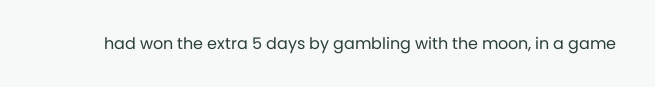had won the extra 5 days by gambling with the moon, in a game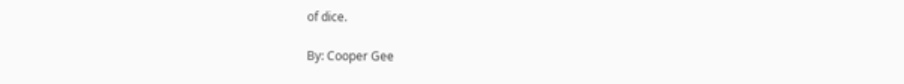of dice.

By: Cooper Gee